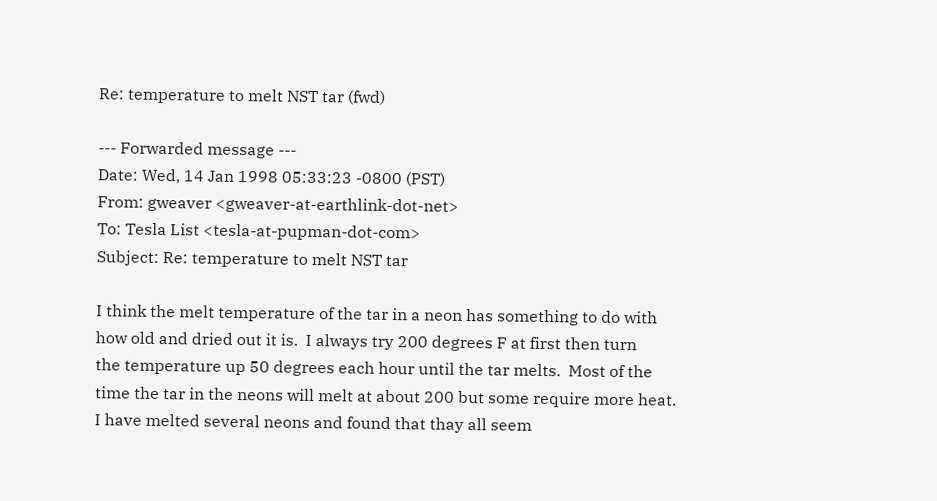Re: temperature to melt NST tar (fwd)

--- Forwarded message ---
Date: Wed, 14 Jan 1998 05:33:23 -0800 (PST)
From: gweaver <gweaver-at-earthlink-dot-net>
To: Tesla List <tesla-at-pupman-dot-com>
Subject: Re: temperature to melt NST tar

I think the melt temperature of the tar in a neon has something to do with
how old and dried out it is.  I always try 200 degrees F at first then turn
the temperature up 50 degrees each hour until the tar melts.  Most of the
time the tar in the neons will melt at about 200 but some require more heat.
I have melted several neons and found that thay all seem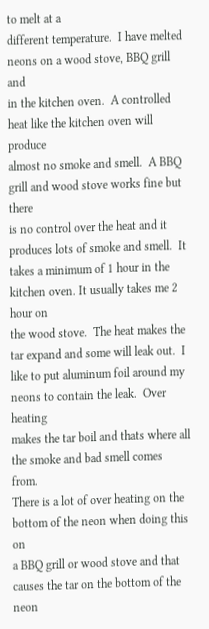to melt at a
different temperature.  I have melted neons on a wood stove, BBQ grill and
in the kitchen oven.  A controlled heat like the kitchen oven will produce
almost no smoke and smell.  A BBQ grill and wood stove works fine but there
is no control over the heat and it produces lots of smoke and smell.  It
takes a minimum of 1 hour in the kitchen oven. It usually takes me 2 hour on
the wood stove.  The heat makes the tar expand and some will leak out.  I
like to put aluminum foil around my neons to contain the leak.  Over heating
makes the tar boil and thats where all the smoke and bad smell comes from.
There is a lot of over heating on the bottom of the neon when doing this on
a BBQ grill or wood stove and that causes the tar on the bottom of the neon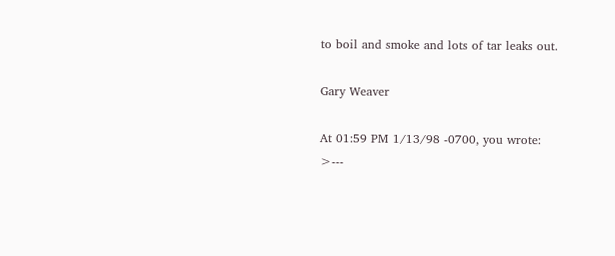to boil and smoke and lots of tar leaks out.

Gary Weaver

At 01:59 PM 1/13/98 -0700, you wrote:
>---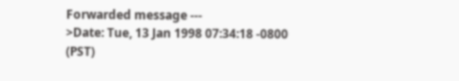Forwarded message ---
>Date: Tue, 13 Jan 1998 07:34:18 -0800 (PST)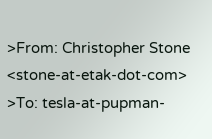>From: Christopher Stone <stone-at-etak-dot-com>
>To: tesla-at-pupman-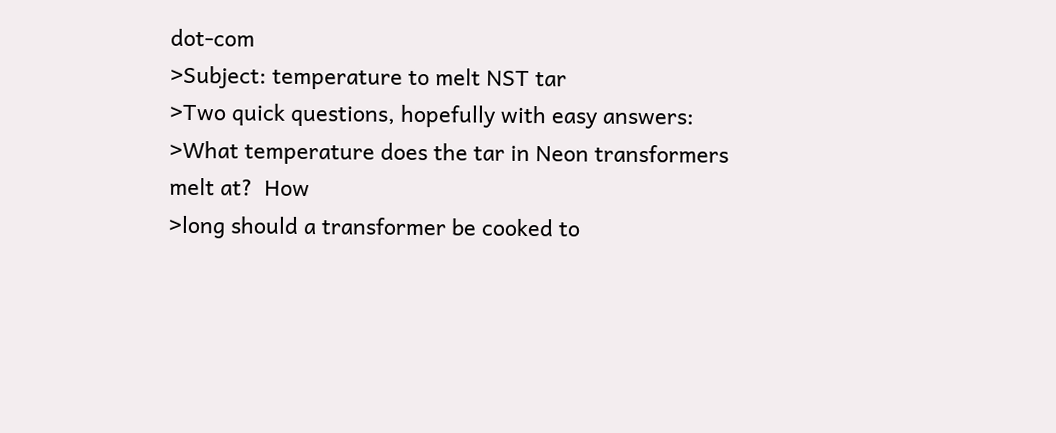dot-com
>Subject: temperature to melt NST tar
>Two quick questions, hopefully with easy answers:
>What temperature does the tar in Neon transformers melt at?  How
>long should a transformer be cooked to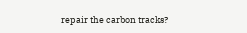repair the carbon tracks?